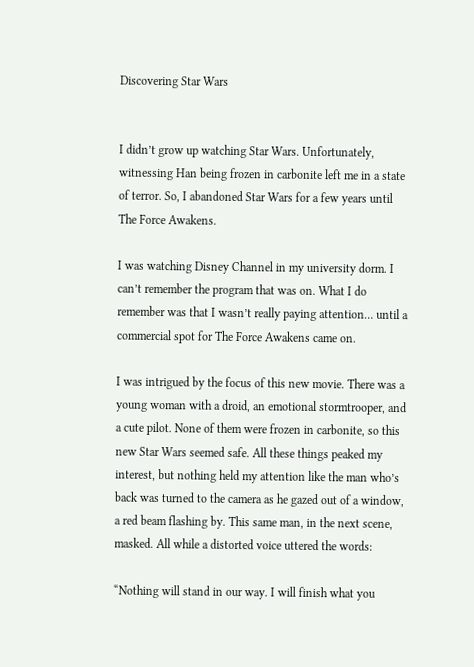Discovering Star Wars


I didn’t grow up watching Star Wars. Unfortunately, witnessing Han being frozen in carbonite left me in a state of terror. So, I abandoned Star Wars for a few years until The Force Awakens.

I was watching Disney Channel in my university dorm. I can’t remember the program that was on. What I do remember was that I wasn’t really paying attention… until a commercial spot for The Force Awakens came on.

I was intrigued by the focus of this new movie. There was a young woman with a droid, an emotional stormtrooper, and a cute pilot. None of them were frozen in carbonite, so this new Star Wars seemed safe. All these things peaked my interest, but nothing held my attention like the man who’s back was turned to the camera as he gazed out of a window, a red beam flashing by. This same man, in the next scene, masked. All while a distorted voice uttered the words:

“Nothing will stand in our way. I will finish what you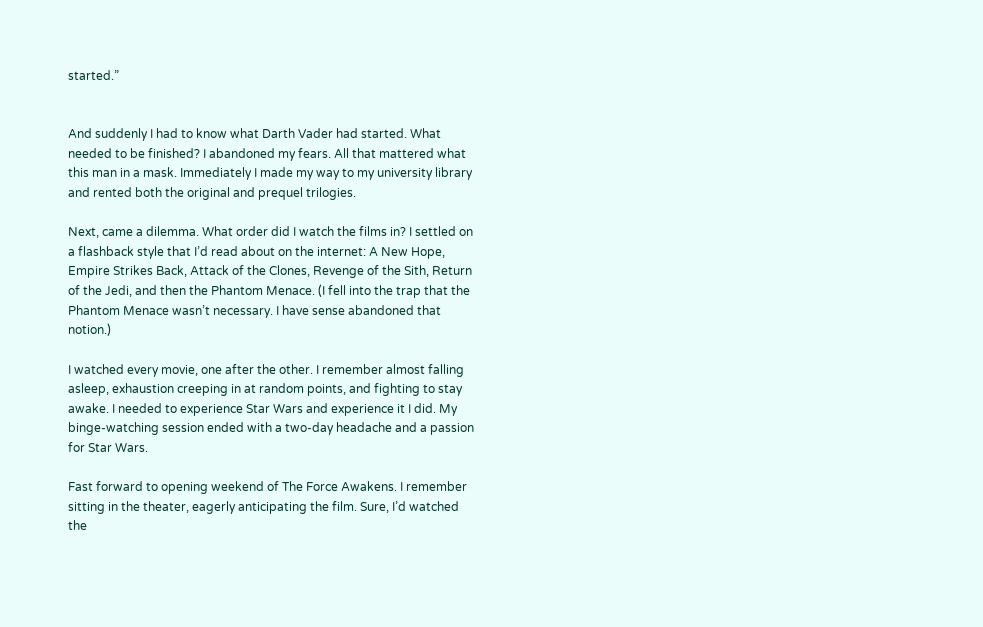started.”


And suddenly I had to know what Darth Vader had started. What needed to be finished? I abandoned my fears. All that mattered what this man in a mask. Immediately I made my way to my university library and rented both the original and prequel trilogies.

Next, came a dilemma. What order did I watch the films in? I settled on a flashback style that I’d read about on the internet: A New Hope, Empire Strikes Back, Attack of the Clones, Revenge of the Sith, Return of the Jedi, and then the Phantom Menace. (I fell into the trap that the Phantom Menace wasn’t necessary. I have sense abandoned that notion.)

I watched every movie, one after the other. I remember almost falling asleep, exhaustion creeping in at random points, and fighting to stay awake. I needed to experience Star Wars and experience it I did. My binge-watching session ended with a two-day headache and a passion for Star Wars.

Fast forward to opening weekend of The Force Awakens. I remember sitting in the theater, eagerly anticipating the film. Sure, I’d watched the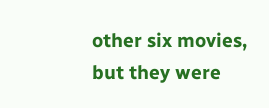other six movies, but they were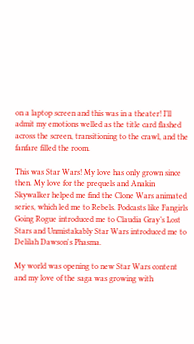on a laptop screen and this was in a theater! I’ll admit my emotions welled as the title card flashed across the screen, transitioning to the crawl, and the fanfare filled the room.

This was Star Wars! My love has only grown since then. My love for the prequels and Anakin Skywalker helped me find the Clone Wars animated series, which led me to Rebels. Podcasts like Fangirls Going Rogue introduced me to Claudia Gray’s Lost Stars and Unmistakably Star Wars introduced me to Delilah Dawson's Phasma.

My world was opening to new Star Wars content and my love of the saga was growing with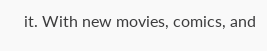it. With new movies, comics, and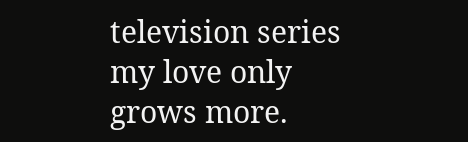television series my love only grows more.